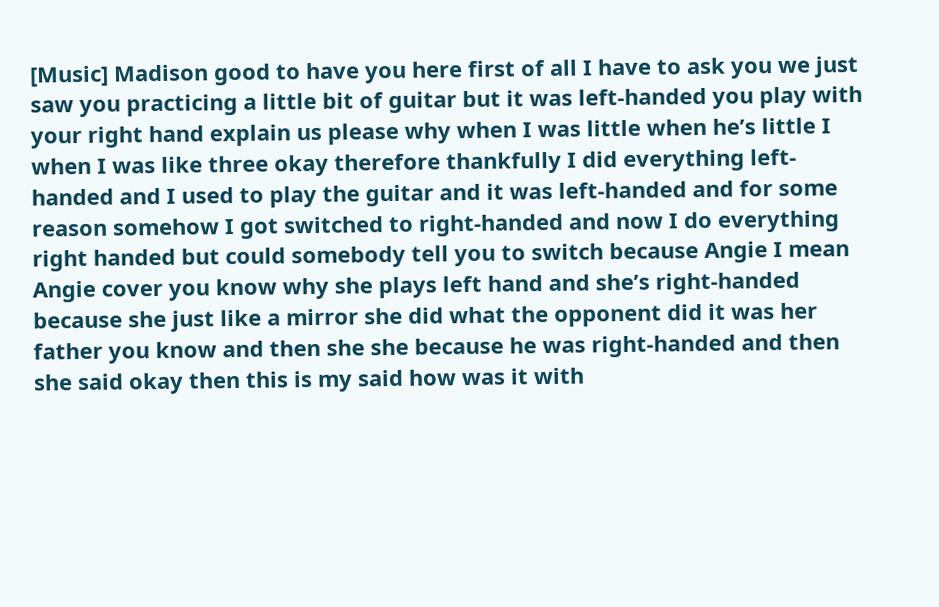[Music] Madison good to have you here first of all I have to ask you we just saw you practicing a little bit of guitar but it was left-handed you play with your right hand explain us please why when I was little when he’s little I when I was like three okay therefore thankfully I did everything left-handed and I used to play the guitar and it was left-handed and for some reason somehow I got switched to right-handed and now I do everything right handed but could somebody tell you to switch because Angie I mean Angie cover you know why she plays left hand and she’s right-handed because she just like a mirror she did what the opponent did it was her father you know and then she she because he was right-handed and then she said okay then this is my said how was it with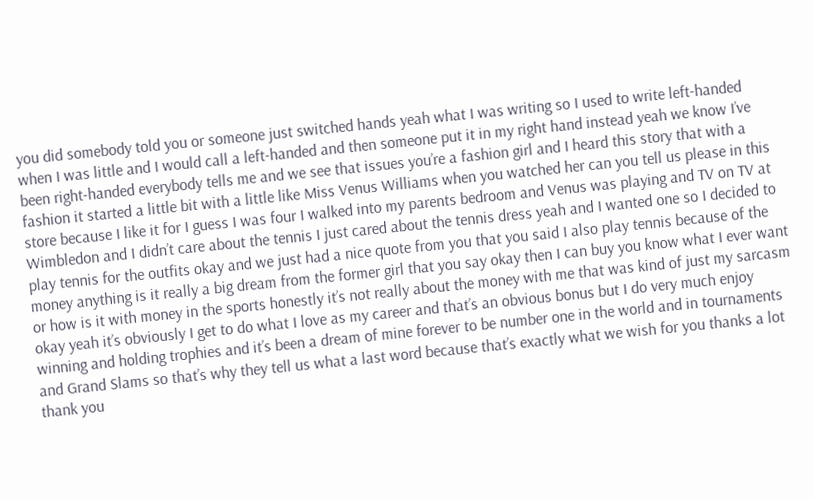you did somebody told you or someone just switched hands yeah what I was writing so I used to write left-handed when I was little and I would call a left-handed and then someone put it in my right hand instead yeah we know I’ve been right-handed everybody tells me and we see that issues you’re a fashion girl and I heard this story that with a fashion it started a little bit with a little like Miss Venus Williams when you watched her can you tell us please in this store because I like it for I guess I was four I walked into my parents bedroom and Venus was playing and TV on TV at Wimbledon and I didn’t care about the tennis I just cared about the tennis dress yeah and I wanted one so I decided to play tennis for the outfits okay and we just had a nice quote from you that you said I also play tennis because of the money anything is it really a big dream from the former girl that you say okay then I can buy you know what I ever want or how is it with money in the sports honestly it’s not really about the money with me that was kind of just my sarcasm okay yeah it’s obviously I get to do what I love as my career and that’s an obvious bonus but I do very much enjoy winning and holding trophies and it’s been a dream of mine forever to be number one in the world and in tournaments and Grand Slams so that’s why they tell us what a last word because that’s exactly what we wish for you thanks a lot thank you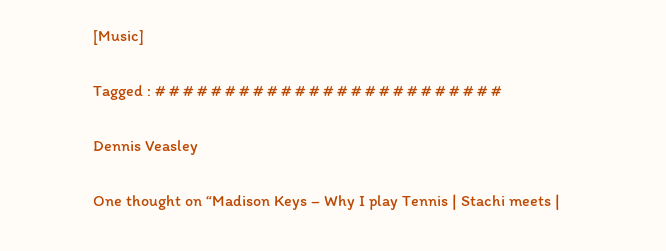[Music]

Tagged : # # # # # # # # # # # # # # # # # # # # # # # # #

Dennis Veasley

One thought on “Madison Keys – Why I play Tennis | Stachi meets |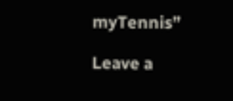myTennis”

Leave a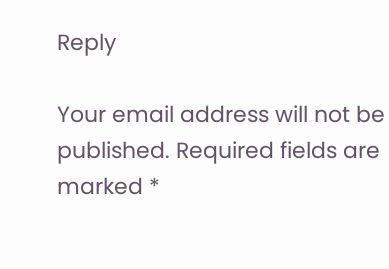Reply

Your email address will not be published. Required fields are marked *